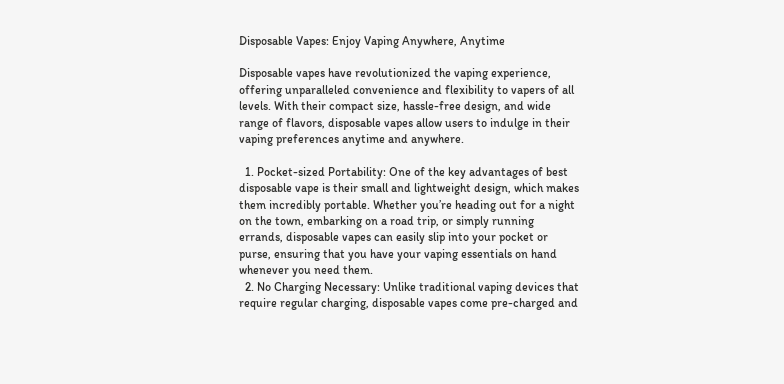Disposable Vapes: Enjoy Vaping Anywhere, Anytime

Disposable vapes have revolutionized the vaping experience, offering unparalleled convenience and flexibility to vapers of all levels. With their compact size, hassle-free design, and wide range of flavors, disposable vapes allow users to indulge in their vaping preferences anytime and anywhere.

  1. Pocket-sized Portability: One of the key advantages of best disposable vape is their small and lightweight design, which makes them incredibly portable. Whether you’re heading out for a night on the town, embarking on a road trip, or simply running errands, disposable vapes can easily slip into your pocket or purse, ensuring that you have your vaping essentials on hand whenever you need them.
  2. No Charging Necessary: Unlike traditional vaping devices that require regular charging, disposable vapes come pre-charged and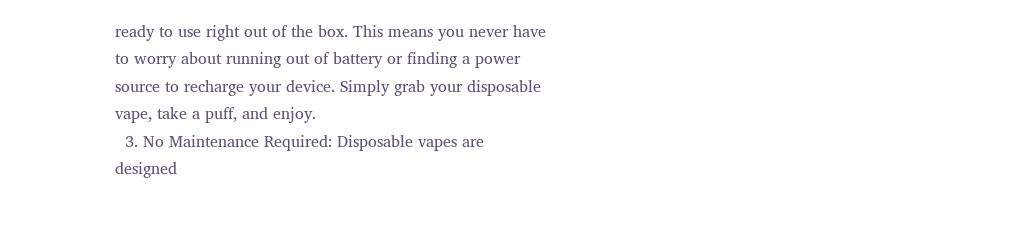ready to use right out of the box. This means you never have to worry about running out of battery or finding a power source to recharge your device. Simply grab your disposable vape, take a puff, and enjoy.
  3. No Maintenance Required: Disposable vapes are designed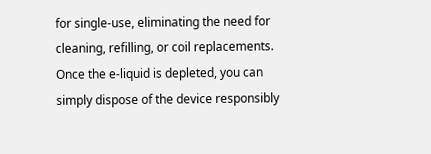for single-use, eliminating the need for cleaning, refilling, or coil replacements. Once the e-liquid is depleted, you can simply dispose of the device responsibly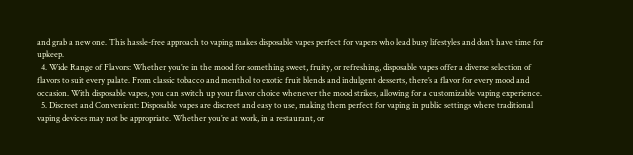and grab a new one. This hassle-free approach to vaping makes disposable vapes perfect for vapers who lead busy lifestyles and don’t have time for upkeep.
  4. Wide Range of Flavors: Whether you’re in the mood for something sweet, fruity, or refreshing, disposable vapes offer a diverse selection of flavors to suit every palate. From classic tobacco and menthol to exotic fruit blends and indulgent desserts, there’s a flavor for every mood and occasion. With disposable vapes, you can switch up your flavor choice whenever the mood strikes, allowing for a customizable vaping experience.
  5. Discreet and Convenient: Disposable vapes are discreet and easy to use, making them perfect for vaping in public settings where traditional vaping devices may not be appropriate. Whether you’re at work, in a restaurant, or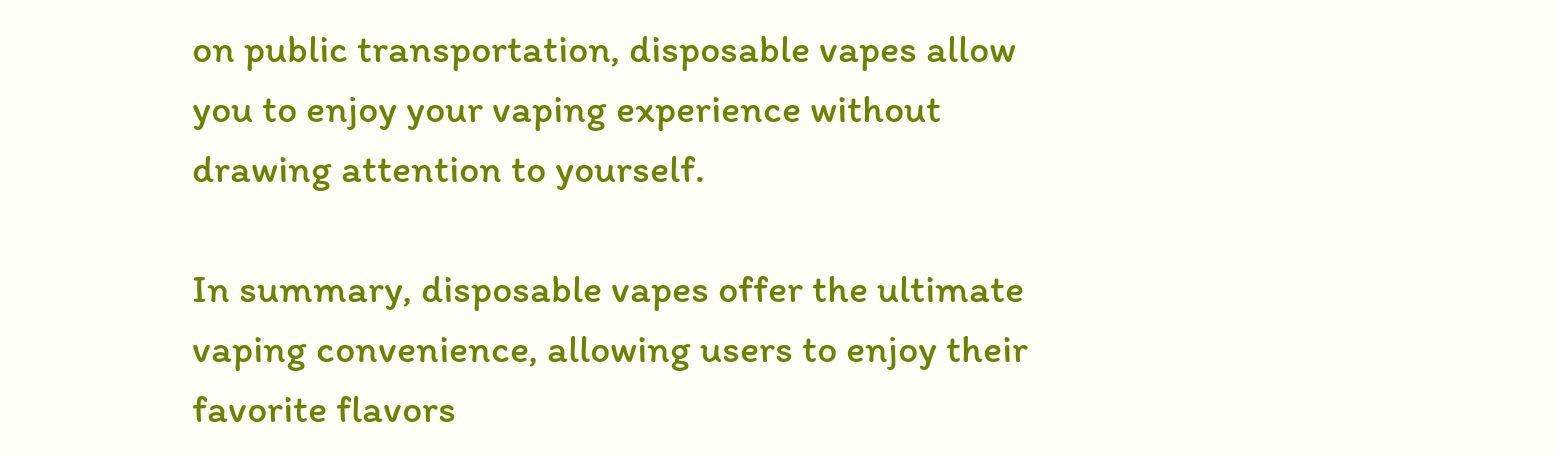on public transportation, disposable vapes allow you to enjoy your vaping experience without drawing attention to yourself.

In summary, disposable vapes offer the ultimate vaping convenience, allowing users to enjoy their favorite flavors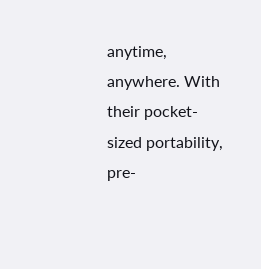anytime, anywhere. With their pocket-sized portability, pre-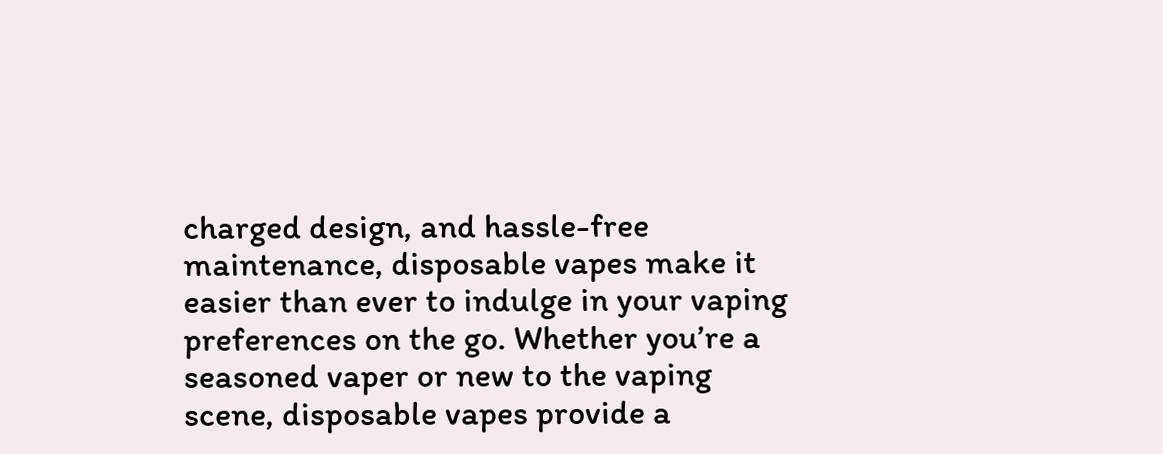charged design, and hassle-free maintenance, disposable vapes make it easier than ever to indulge in your vaping preferences on the go. Whether you’re a seasoned vaper or new to the vaping scene, disposable vapes provide a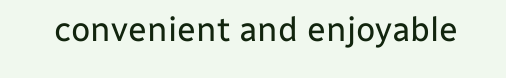convenient and enjoyable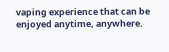vaping experience that can be enjoyed anytime, anywhere.